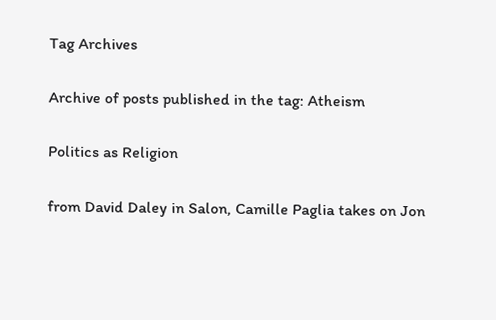Tag Archives

Archive of posts published in the tag: Atheism

Politics as Religion

from David Daley in Salon, Camille Paglia takes on Jon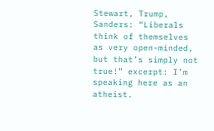Stewart, Trump, Sanders: “Liberals think of themselves as very open-minded, but that’s simply not true!” excerpt: I’m speaking here as an atheist.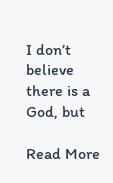I don’t believe there is a God, but

Read More